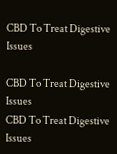CBD To Treat Digestive Issues

CBD To Treat Digestive Issues
CBD To Treat Digestive Issues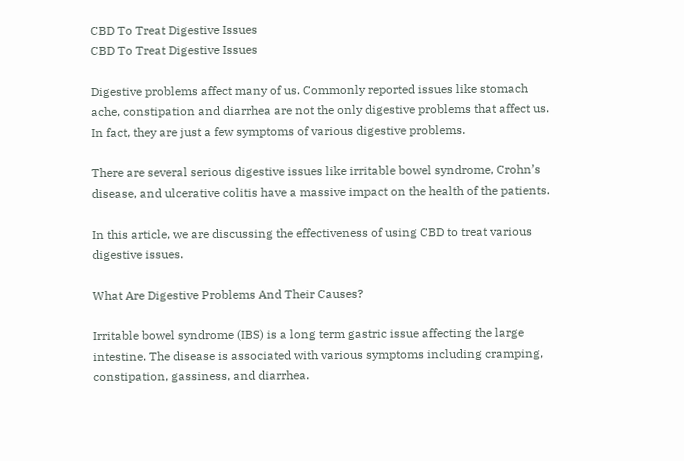CBD To Treat Digestive Issues
CBD To Treat Digestive Issues

Digestive problems affect many of us. Commonly reported issues like stomach ache, constipation and diarrhea are not the only digestive problems that affect us. In fact, they are just a few symptoms of various digestive problems.

There are several serious digestive issues like irritable bowel syndrome, Crohn’s disease, and ulcerative colitis have a massive impact on the health of the patients.

In this article, we are discussing the effectiveness of using CBD to treat various digestive issues.

What Are Digestive Problems And Their Causes?

Irritable bowel syndrome (IBS) is a long term gastric issue affecting the large intestine. The disease is associated with various symptoms including cramping, constipation, gassiness, and diarrhea.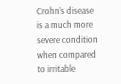Crohn’s disease is a much more severe condition when compared to irritable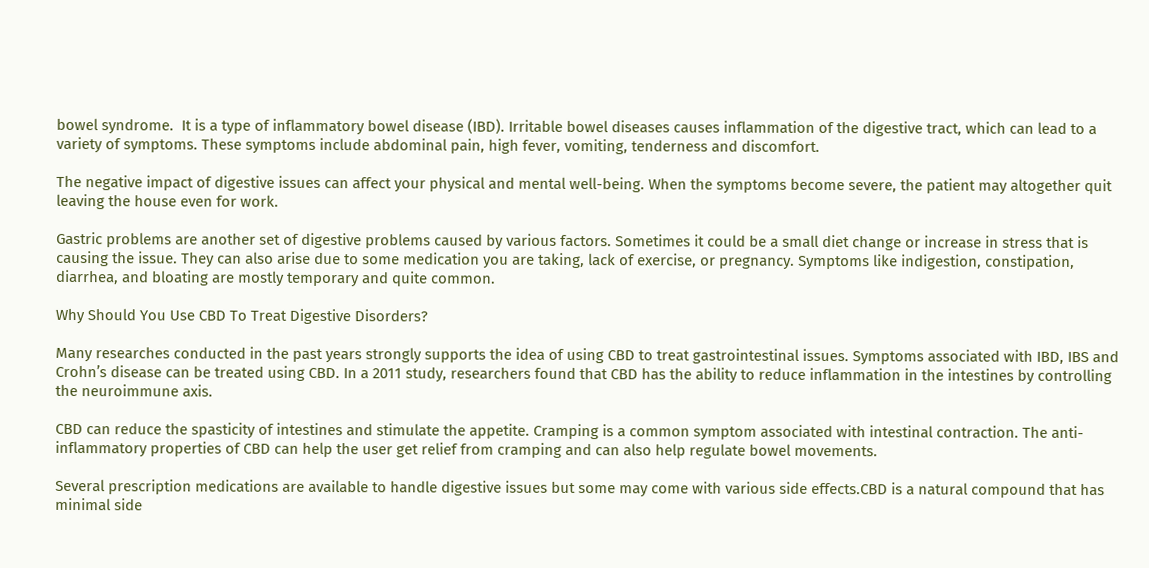bowel syndrome.  It is a type of inflammatory bowel disease (IBD). Irritable bowel diseases causes inflammation of the digestive tract, which can lead to a variety of symptoms. These symptoms include abdominal pain, high fever, vomiting, tenderness and discomfort.

The negative impact of digestive issues can affect your physical and mental well-being. When the symptoms become severe, the patient may altogether quit leaving the house even for work.

Gastric problems are another set of digestive problems caused by various factors. Sometimes it could be a small diet change or increase in stress that is causing the issue. They can also arise due to some medication you are taking, lack of exercise, or pregnancy. Symptoms like indigestion, constipation, diarrhea, and bloating are mostly temporary and quite common.

Why Should You Use CBD To Treat Digestive Disorders?

Many researches conducted in the past years strongly supports the idea of using CBD to treat gastrointestinal issues. Symptoms associated with IBD, IBS and Crohn’s disease can be treated using CBD. In a 2011 study, researchers found that CBD has the ability to reduce inflammation in the intestines by controlling the neuroimmune axis.

CBD can reduce the spasticity of intestines and stimulate the appetite. Cramping is a common symptom associated with intestinal contraction. The anti-inflammatory properties of CBD can help the user get relief from cramping and can also help regulate bowel movements.

Several prescription medications are available to handle digestive issues but some may come with various side effects.CBD is a natural compound that has minimal side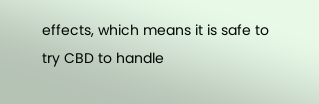effects, which means it is safe to try CBD to handle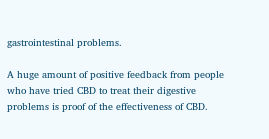gastrointestinal problems.

A huge amount of positive feedback from people who have tried CBD to treat their digestive problems is proof of the effectiveness of CBD.